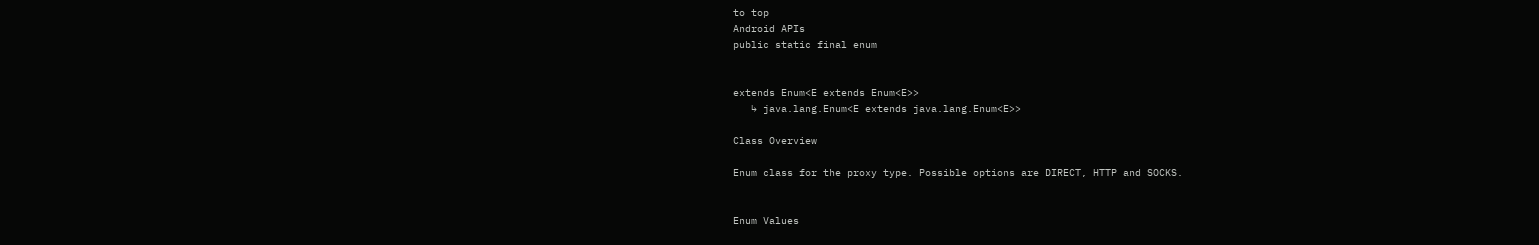to top
Android APIs
public static final enum


extends Enum<E extends Enum<E>>
   ↳ java.lang.Enum<E extends java.lang.Enum<E>>

Class Overview

Enum class for the proxy type. Possible options are DIRECT, HTTP and SOCKS.


Enum Values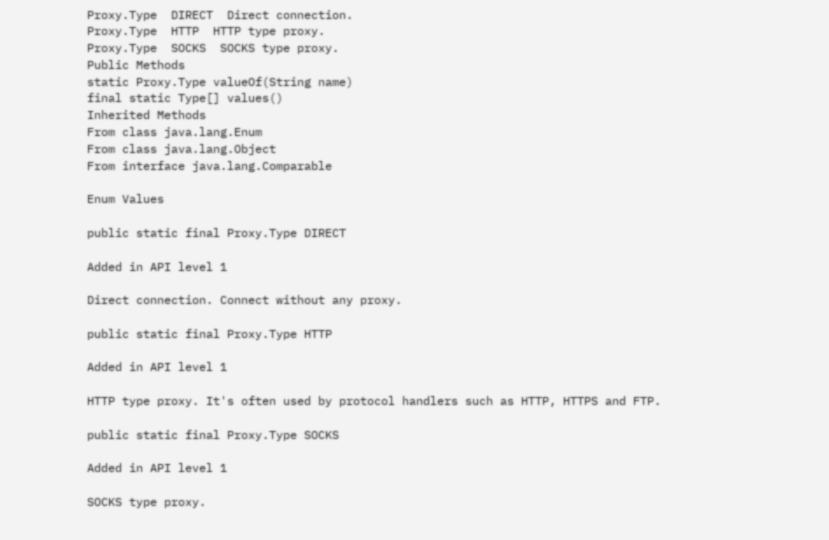Proxy.Type  DIRECT  Direct connection.
Proxy.Type  HTTP  HTTP type proxy.
Proxy.Type  SOCKS  SOCKS type proxy.
Public Methods
static Proxy.Type valueOf(String name)
final static Type[] values()
Inherited Methods
From class java.lang.Enum
From class java.lang.Object
From interface java.lang.Comparable

Enum Values

public static final Proxy.Type DIRECT

Added in API level 1

Direct connection. Connect without any proxy.

public static final Proxy.Type HTTP

Added in API level 1

HTTP type proxy. It's often used by protocol handlers such as HTTP, HTTPS and FTP.

public static final Proxy.Type SOCKS

Added in API level 1

SOCKS type proxy.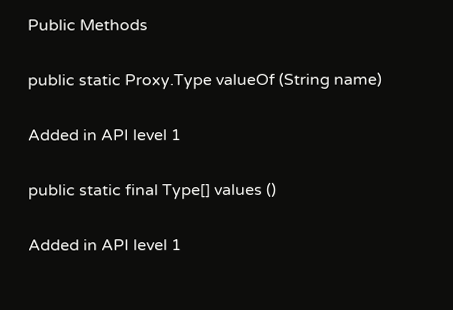Public Methods

public static Proxy.Type valueOf (String name)

Added in API level 1

public static final Type[] values ()

Added in API level 1